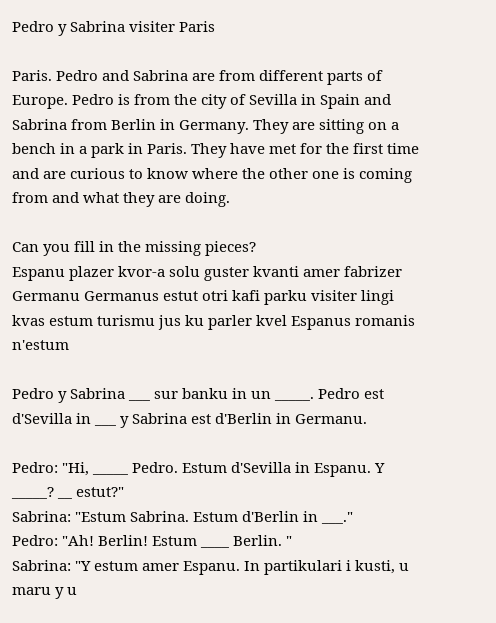Pedro y Sabrina visiter Paris

Paris. Pedro and Sabrina are from different parts of Europe. Pedro is from the city of Sevilla in Spain and Sabrina from Berlin in Germany. They are sitting on a bench in a park in Paris. They have met for the first time and are curious to know where the other one is coming from and what they are doing.

Can you fill in the missing pieces?
Espanu plazer kvor-a solu guster kvanti amer fabrizer Germanu Germanus estut otri kafi parku visiter lingi kvas estum turismu jus ku parler kvel Espanus romanis n'estum

Pedro y Sabrina ___ sur banku in un _____. Pedro est d'Sevilla in ___ y Sabrina est d'Berlin in Germanu.

Pedro: "Hi, _____ Pedro. Estum d'Sevilla in Espanu. Y _____? __ estut?"
Sabrina: "Estum Sabrina. Estum d'Berlin in ___."
Pedro: "Ah! Berlin! Estum ____ Berlin. "
Sabrina: "Y estum amer Espanu. In partikulari i kusti, u maru y u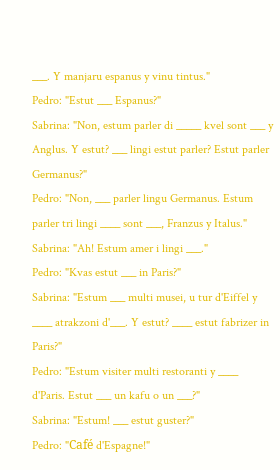___. Y manjaru espanus y vinu tintus."
Pedro: "Estut ___ Espanus?"
Sabrina: "Non, estum parler di _____ kvel sont ___ y Anglus. Y estut? ___ lingi estut parler? Estut parler Germanus?"
Pedro: "Non, ___ parler lingu Germanus. Estum parler tri lingi ____ sont ___, Franzus y Italus."
Sabrina: "Ah! Estum amer i lingi ___."
Pedro: "Kvas estut ___ in Paris?"
Sabrina: "Estum ___ multi musei, u tur d'Eiffel y ____ atrakzoni d'___. Y estut? ____ estut fabrizer in Paris?"
Pedro: "Estum visiter multi restoranti y ____ d'Paris. Estut ___ un kafu o un ___?"
Sabrina: "Estum! ___ estut guster?"
Pedro: "Café d'Espagne!"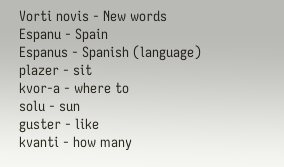Vorti novis - New words
Espanu - Spain
Espanus - Spanish (language)
plazer - sit
kvor-a - where to
solu - sun
guster - like
kvanti - how many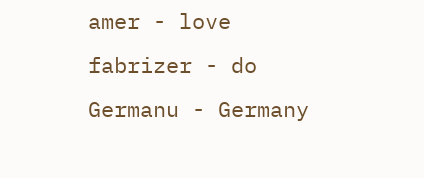amer - love
fabrizer - do
Germanu - Germany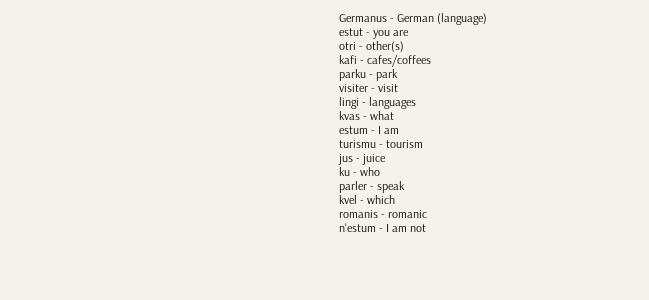Germanus - German (language)
estut - you are
otri - other(s)
kafi - cafes/coffees
parku - park
visiter - visit
lingi - languages
kvas - what
estum - I am
turismu - tourism
jus - juice
ku - who
parler - speak
kvel - which
romanis - romanic
n'estum - I am not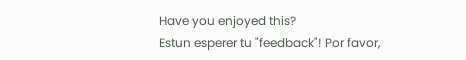Have you enjoyed this?
Estun esperer tu "feedback"! Por favor,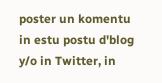poster un komentu in estu postu d'blog y/o in Twitter, in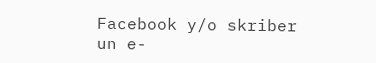Facebook y/o skriber un e-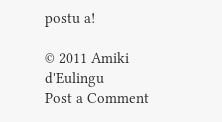postu a!

© 2011 Amiki d'Eulingu
Post a Comment